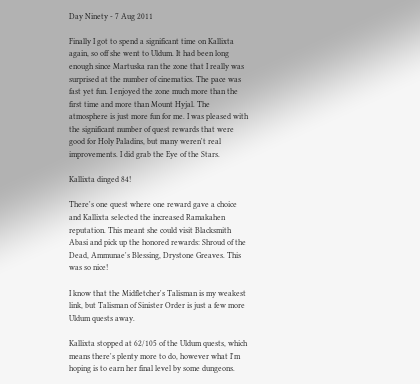Day Ninety - 7 Aug 2011

Finally I got to spend a significant time on Kallixta again, so off she went to Uldum. It had been long enough since Martuska ran the zone that I really was surprised at the number of cinematics. The pace was fast yet fun. I enjoyed the zone much more than the first time and more than Mount Hyjal. The atmosphere is just more fun for me. I was pleased with the significant number of quest rewards that were good for Holy Paladins, but many weren't real improvements. I did grab the Eye of the Stars.

Kallixta dinged 84!

There's one quest where one reward gave a choice and Kallixta selected the increased Ramakahen reputation. This meant she could visit Blacksmith Abasi and pick up the honored rewards: Shroud of the Dead, Ammunae's Blessing, Drystone Greaves. This was so nice!

I know that the Midfletcher's Talisman is my weakest link, but Talisman of Sinister Order is just a few more Uldum quests away.

Kallixta stopped at 62/105 of the Uldum quests, which means there's plenty more to do, however what I'm hoping is to earn her final level by some dungeons.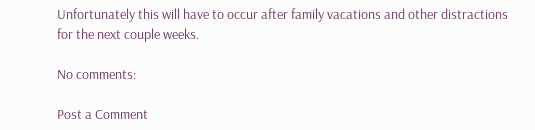Unfortunately this will have to occur after family vacations and other distractions for the next couple weeks.

No comments:

Post a Comment